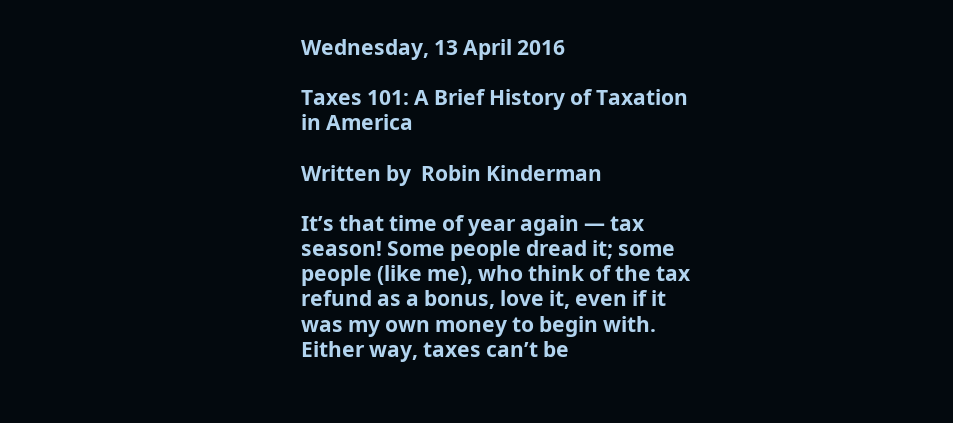Wednesday, 13 April 2016

Taxes 101: A Brief History of Taxation in America

Written by  Robin Kinderman

It’s that time of year again — tax season! Some people dread it; some people (like me), who think of the tax refund as a bonus, love it, even if it was my own money to begin with. Either way, taxes can’t be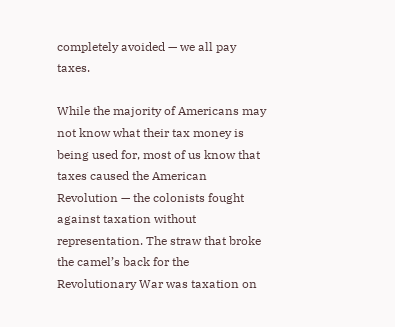completely avoided — we all pay taxes.

While the majority of Americans may not know what their tax money is being used for, most of us know that taxes caused the American Revolution — the colonists fought against taxation without representation. The straw that broke the camel’s back for the Revolutionary War was taxation on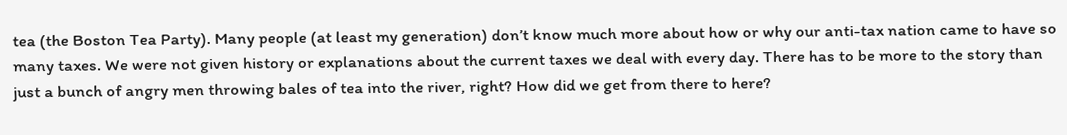tea (the Boston Tea Party). Many people (at least my generation) don’t know much more about how or why our anti-tax nation came to have so many taxes. We were not given history or explanations about the current taxes we deal with every day. There has to be more to the story than just a bunch of angry men throwing bales of tea into the river, right? How did we get from there to here?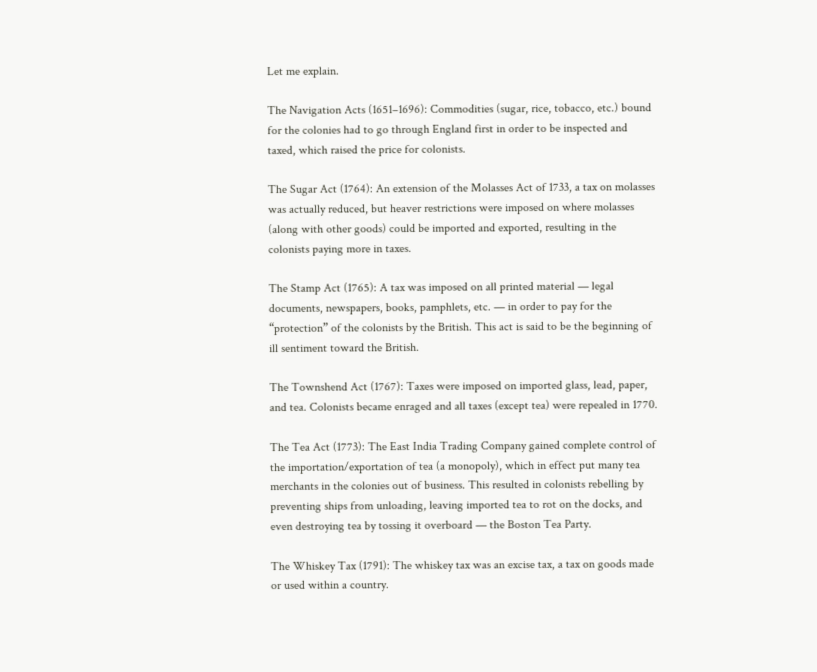Let me explain.

The Navigation Acts (1651–1696): Commodities (sugar, rice, tobacco, etc.) bound for the colonies had to go through England first in order to be inspected and taxed, which raised the price for colonists.

The Sugar Act (1764): An extension of the Molasses Act of 1733, a tax on molasses was actually reduced, but heaver restrictions were imposed on where molasses (along with other goods) could be imported and exported, resulting in the colonists paying more in taxes.

The Stamp Act (1765): A tax was imposed on all printed material — legal documents, newspapers, books, pamphlets, etc. — in order to pay for the “protection” of the colonists by the British. This act is said to be the beginning of ill sentiment toward the British.

The Townshend Act (1767): Taxes were imposed on imported glass, lead, paper, and tea. Colonists became enraged and all taxes (except tea) were repealed in 1770.

The Tea Act (1773): The East India Trading Company gained complete control of the importation/exportation of tea (a monopoly), which in effect put many tea merchants in the colonies out of business. This resulted in colonists rebelling by preventing ships from unloading, leaving imported tea to rot on the docks, and even destroying tea by tossing it overboard — the Boston Tea Party.

The Whiskey Tax (1791): The whiskey tax was an excise tax, a tax on goods made or used within a country.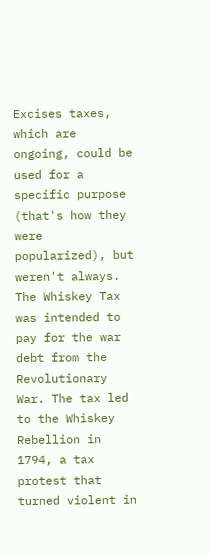Excises taxes, which are ongoing, could be used for a specific purpose (that's how they were popularized), but weren't always. The Whiskey Tax was intended to pay for the war debt from the Revolutionary War. The tax led to the Whiskey Rebellion in 1794, a tax protest that turned violent in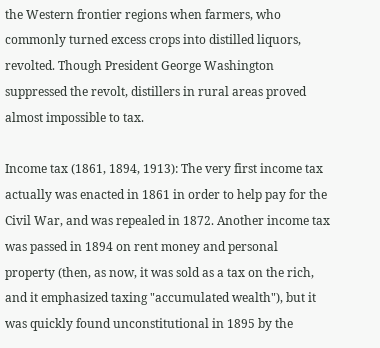the Western frontier regions when farmers, who commonly turned excess crops into distilled liquors, revolted. Though President George Washington suppressed the revolt, distillers in rural areas proved almost impossible to tax.

Income tax (1861, 1894, 1913): The very first income tax actually was enacted in 1861 in order to help pay for the Civil War, and was repealed in 1872. Another income tax was passed in 1894 on rent money and personal property (then, as now, it was sold as a tax on the rich, and it emphasized taxing "accumulated wealth"), but it was quickly found unconstitutional in 1895 by the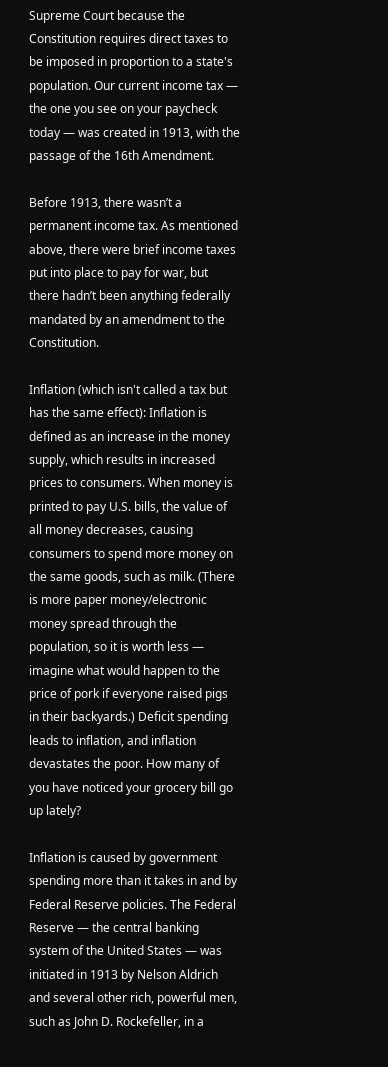Supreme Court because the Constitution requires direct taxes to be imposed in proportion to a state's population. Our current income tax — the one you see on your paycheck today — was created in 1913, with the passage of the 16th Amendment.

Before 1913, there wasn’t a permanent income tax. As mentioned above, there were brief income taxes put into place to pay for war, but there hadn’t been anything federally mandated by an amendment to the Constitution.

Inflation (which isn't called a tax but has the same effect): Inflation is defined as an increase in the money supply, which results in increased prices to consumers. When money is printed to pay U.S. bills, the value of all money decreases, causing consumers to spend more money on the same goods, such as milk. (There is more paper money/electronic money spread through the population, so it is worth less — imagine what would happen to the price of pork if everyone raised pigs in their backyards.) Deficit spending leads to inflation, and inflation devastates the poor. How many of you have noticed your grocery bill go up lately?

Inflation is caused by government spending more than it takes in and by Federal Reserve policies. The Federal Reserve — the central banking system of the United States — was initiated in 1913 by Nelson Aldrich and several other rich, powerful men, such as John D. Rockefeller, in a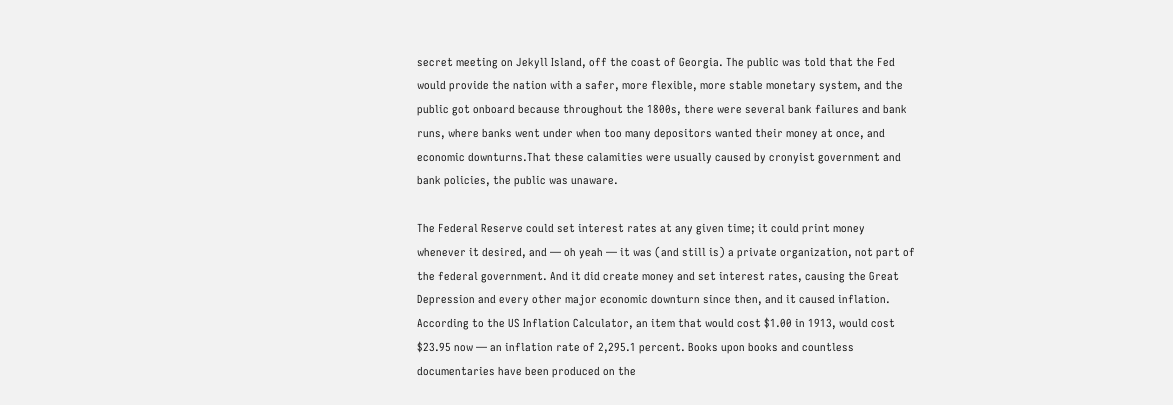secret meeting on Jekyll Island, off the coast of Georgia. The public was told that the Fed would provide the nation with a safer, more flexible, more stable monetary system, and the public got onboard because throughout the 1800s, there were several bank failures and bank runs, where banks went under when too many depositors wanted their money at once, and economic downturns.That these calamities were usually caused by cronyist government and bank policies, the public was unaware.

The Federal Reserve could set interest rates at any given time; it could print money whenever it desired, and — oh yeah — it was (and still is) a private organization, not part of the federal government. And it did create money and set interest rates, causing the Great Depression and every other major economic downturn since then, and it caused inflation. According to the US Inflation Calculator, an item that would cost $1.00 in 1913, would cost $23.95 now — an inflation rate of 2,295.1 percent. Books upon books and countless documentaries have been produced on the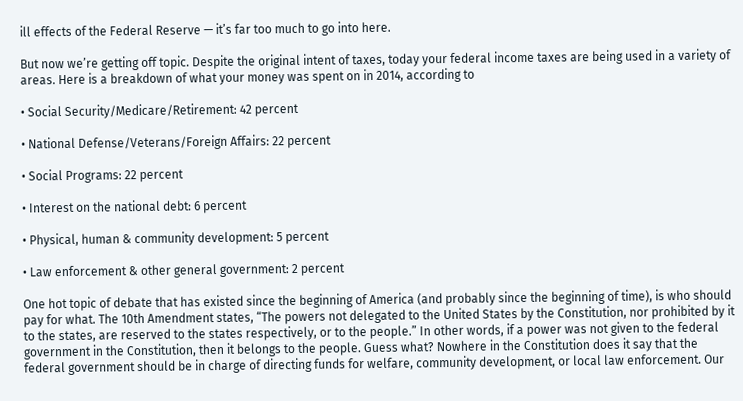ill effects of the Federal Reserve — it’s far too much to go into here.

But now we’re getting off topic. Despite the original intent of taxes, today your federal income taxes are being used in a variety of areas. Here is a breakdown of what your money was spent on in 2014, according to

• Social Security/Medicare/Retirement: 42 percent

• National Defense/Veterans/Foreign Affairs: 22 percent

• Social Programs: 22 percent

• Interest on the national debt: 6 percent

• Physical, human & community development: 5 percent

• Law enforcement & other general government: 2 percent

One hot topic of debate that has existed since the beginning of America (and probably since the beginning of time), is who should pay for what. The 10th Amendment states, “The powers not delegated to the United States by the Constitution, nor prohibited by it to the states, are reserved to the states respectively, or to the people.” In other words, if a power was not given to the federal government in the Constitution, then it belongs to the people. Guess what? Nowhere in the Constitution does it say that the federal government should be in charge of directing funds for welfare, community development, or local law enforcement. Our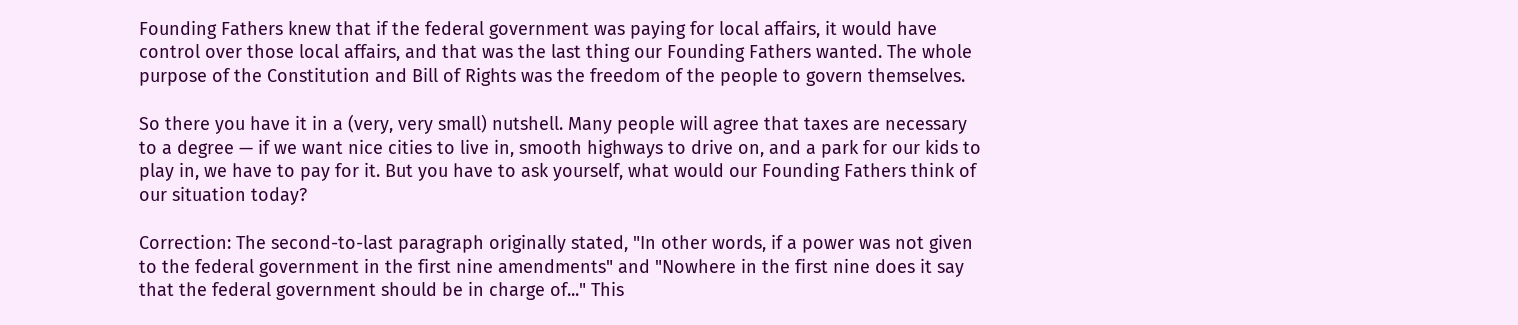Founding Fathers knew that if the federal government was paying for local affairs, it would have control over those local affairs, and that was the last thing our Founding Fathers wanted. The whole purpose of the Constitution and Bill of Rights was the freedom of the people to govern themselves.

So there you have it in a (very, very small) nutshell. Many people will agree that taxes are necessary to a degree — if we want nice cities to live in, smooth highways to drive on, and a park for our kids to play in, we have to pay for it. But you have to ask yourself, what would our Founding Fathers think of our situation today?

Correction: The second-to-last paragraph originally stated, "In other words, if a power was not given to the federal government in the first nine amendments" and "Nowhere in the first nine does it say that the federal government should be in charge of..." This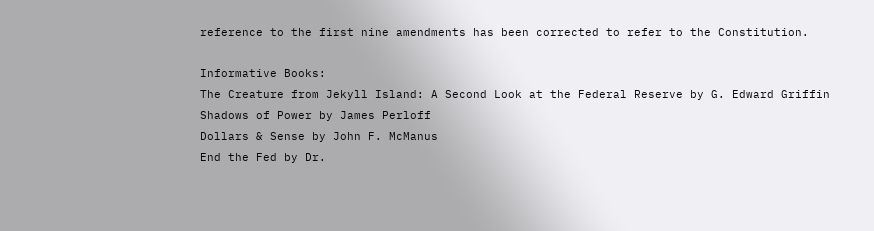reference to the first nine amendments has been corrected to refer to the Constitution.

Informative Books:
The Creature from Jekyll Island: A Second Look at the Federal Reserve by G. Edward Griffin
Shadows of Power by James Perloff
Dollars & Sense by John F. McManus
End the Fed by Dr.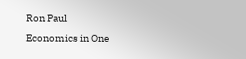Ron Paul
Economics in One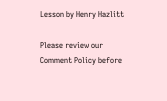Lesson by Henry Hazlitt

Please review our Comment Policy before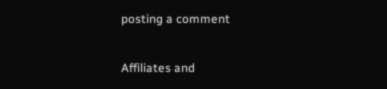posting a comment

Affiliates and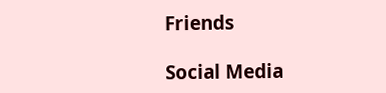Friends

Social Media